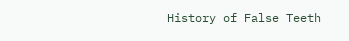History of False Teeth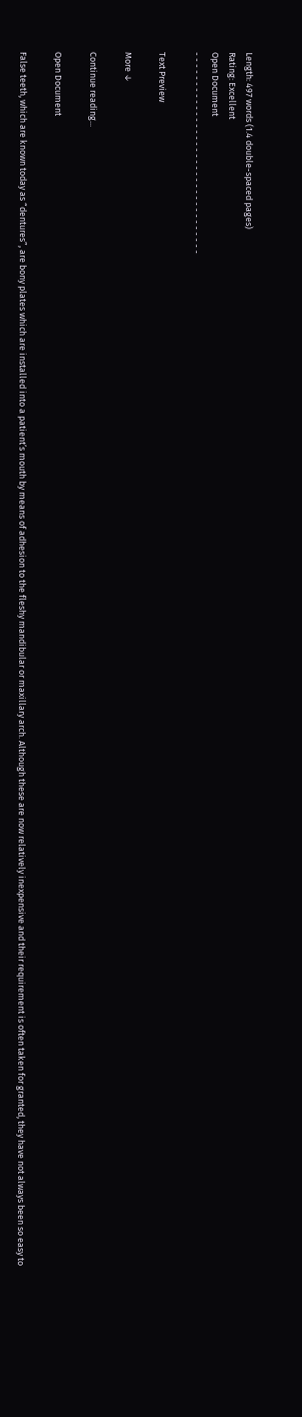Length: 497 words (1.4 double-spaced pages)
Rating: Excellent
Open Document
- - - - - - - - - - - - - - - - - - - - - - - - - - - - - - - - - -

Text Preview

More ↓

Continue reading...

Open Document

False teeth, which are known today as “dentures”, are bony plates which are installed into a patient’s mouth by means of adhesion to the fleshy mandibular or maxillary arch. Although these are now relatively inexpensive and their requirement is often taken for granted, they have not always been so easy to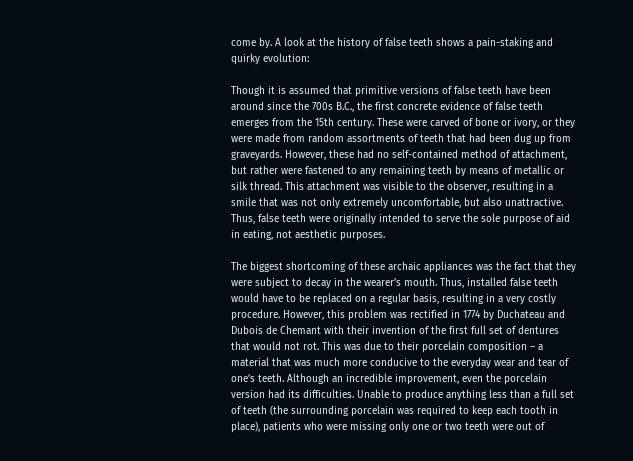come by. A look at the history of false teeth shows a pain-staking and quirky evolution:

Though it is assumed that primitive versions of false teeth have been around since the 700s B.C., the first concrete evidence of false teeth emerges from the 15th century. These were carved of bone or ivory, or they were made from random assortments of teeth that had been dug up from graveyards. However, these had no self-contained method of attachment, but rather were fastened to any remaining teeth by means of metallic or silk thread. This attachment was visible to the observer, resulting in a smile that was not only extremely uncomfortable, but also unattractive. Thus, false teeth were originally intended to serve the sole purpose of aid in eating, not aesthetic purposes.

The biggest shortcoming of these archaic appliances was the fact that they were subject to decay in the wearer’s mouth. Thus, installed false teeth would have to be replaced on a regular basis, resulting in a very costly procedure. However, this problem was rectified in 1774 by Duchateau and Dubois de Chemant with their invention of the first full set of dentures that would not rot. This was due to their porcelain composition – a material that was much more conducive to the everyday wear and tear of one’s teeth. Although an incredible improvement, even the porcelain version had its difficulties. Unable to produce anything less than a full set of teeth (the surrounding porcelain was required to keep each tooth in place), patients who were missing only one or two teeth were out of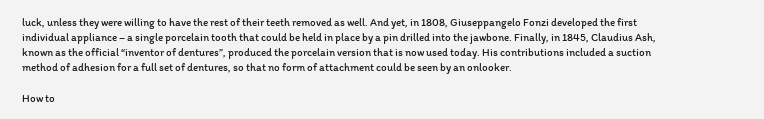luck, unless they were willing to have the rest of their teeth removed as well. And yet, in 1808, Giuseppangelo Fonzi developed the first individual appliance – a single porcelain tooth that could be held in place by a pin drilled into the jawbone. Finally, in 1845, Claudius Ash, known as the official “inventor of dentures”, produced the porcelain version that is now used today. His contributions included a suction method of adhesion for a full set of dentures, so that no form of attachment could be seen by an onlooker.

How to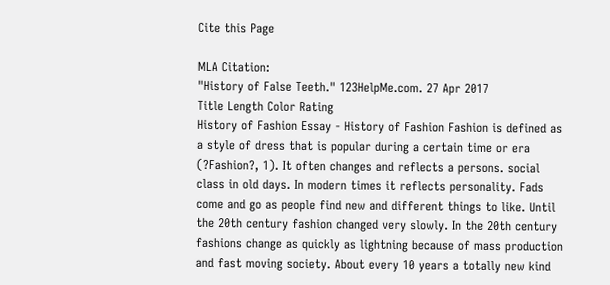Cite this Page

MLA Citation:
"History of False Teeth." 123HelpMe.com. 27 Apr 2017
Title Length Color Rating
History of Fashion Essay - History of Fashion Fashion is defined as a style of dress that is popular during a certain time or era (?Fashion?, 1). It often changes and reflects a persons. social class in old days. In modern times it reflects personality. Fads come and go as people find new and different things to like. Until the 20th century fashion changed very slowly. In the 20th century fashions change as quickly as lightning because of mass production and fast moving society. About every 10 years a totally new kind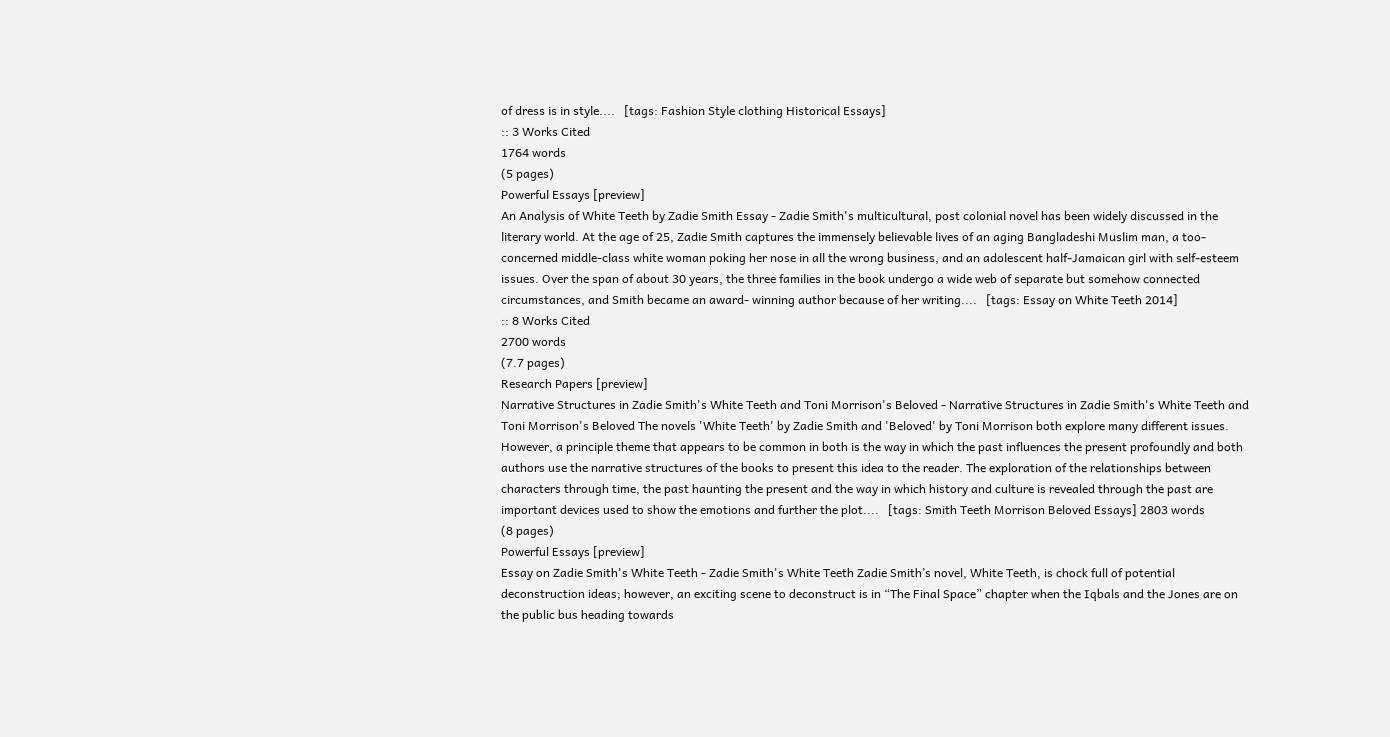of dress is in style....   [tags: Fashion Style clothing Historical Essays]
:: 3 Works Cited
1764 words
(5 pages)
Powerful Essays [preview]
An Analysis of White Teeth by Zadie Smith Essay - Zadie Smith's multicultural, post colonial novel has been widely discussed in the literary world. At the age of 25, Zadie Smith captures the immensely believable lives of an aging Bangladeshi Muslim man, a too-concerned middle-class white woman poking her nose in all the wrong business, and an adolescent half-Jamaican girl with self-esteem issues. Over the span of about 30 years, the three families in the book undergo a wide web of separate but somehow connected circumstances, and Smith became an award- winning author because of her writing....   [tags: Essay on White Teeth 2014]
:: 8 Works Cited
2700 words
(7.7 pages)
Research Papers [preview]
Narrative Structures in Zadie Smith's White Teeth and Toni Morrison's Beloved - Narrative Structures in Zadie Smith's White Teeth and Toni Morrison's Beloved The novels 'White Teeth' by Zadie Smith and 'Beloved' by Toni Morrison both explore many different issues. However, a principle theme that appears to be common in both is the way in which the past influences the present profoundly and both authors use the narrative structures of the books to present this idea to the reader. The exploration of the relationships between characters through time, the past haunting the present and the way in which history and culture is revealed through the past are important devices used to show the emotions and further the plot....   [tags: Smith Teeth Morrison Beloved Essays] 2803 words
(8 pages)
Powerful Essays [preview]
Essay on Zadie Smith's White Teeth - Zadie Smith's White Teeth Zadie Smith’s novel, White Teeth, is chock full of potential deconstruction ideas; however, an exciting scene to deconstruct is in “The Final Space” chapter when the Iqbals and the Jones are on the public bus heading towards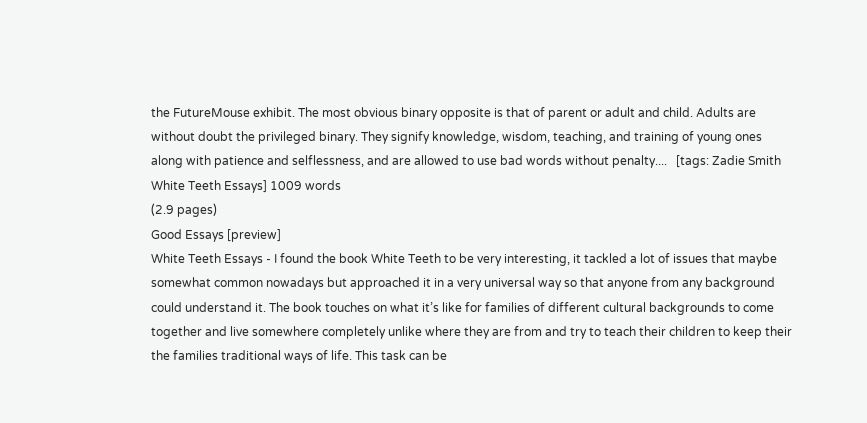the FutureMouse exhibit. The most obvious binary opposite is that of parent or adult and child. Adults are without doubt the privileged binary. They signify knowledge, wisdom, teaching, and training of young ones along with patience and selflessness, and are allowed to use bad words without penalty....   [tags: Zadie Smith White Teeth Essays] 1009 words
(2.9 pages)
Good Essays [preview]
White Teeth Essays - I found the book White Teeth to be very interesting, it tackled a lot of issues that maybe somewhat common nowadays but approached it in a very universal way so that anyone from any background could understand it. The book touches on what it’s like for families of different cultural backgrounds to come together and live somewhere completely unlike where they are from and try to teach their children to keep their the families traditional ways of life. This task can be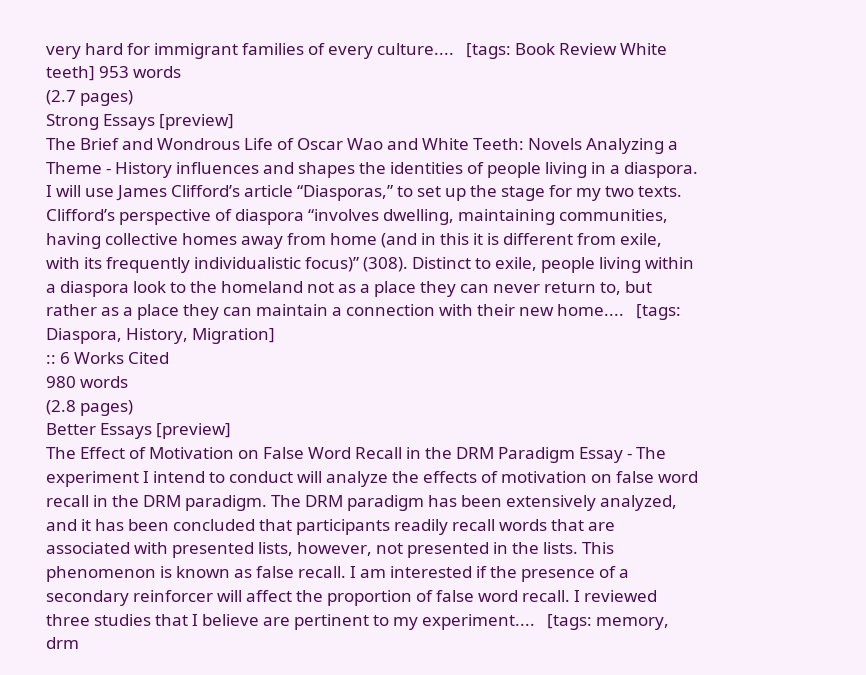very hard for immigrant families of every culture....   [tags: Book Review White teeth] 953 words
(2.7 pages)
Strong Essays [preview]
The Brief and Wondrous Life of Oscar Wao and White Teeth: Novels Analyzing a Theme - History influences and shapes the identities of people living in a diaspora. I will use James Clifford’s article “Diasporas,” to set up the stage for my two texts. Clifford’s perspective of diaspora “involves dwelling, maintaining communities, having collective homes away from home (and in this it is different from exile, with its frequently individualistic focus)” (308). Distinct to exile, people living within a diaspora look to the homeland not as a place they can never return to, but rather as a place they can maintain a connection with their new home....   [tags: Diaspora, History, Migration]
:: 6 Works Cited
980 words
(2.8 pages)
Better Essays [preview]
The Effect of Motivation on False Word Recall in the DRM Paradigm Essay - The experiment I intend to conduct will analyze the effects of motivation on false word recall in the DRM paradigm. The DRM paradigm has been extensively analyzed, and it has been concluded that participants readily recall words that are associated with presented lists, however, not presented in the lists. This phenomenon is known as false recall. I am interested if the presence of a secondary reinforcer will affect the proportion of false word recall. I reviewed three studies that I believe are pertinent to my experiment....   [tags: memory, drm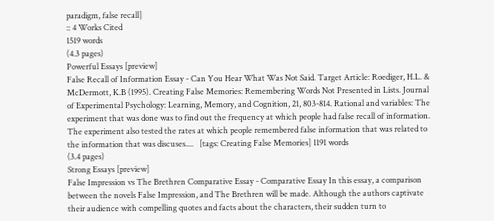paradigm, false recall]
:: 4 Works Cited
1519 words
(4.3 pages)
Powerful Essays [preview]
False Recall of Information Essay - Can You Hear What Was Not Said. Target Article: Roediger, H.L. & McDermott, K.B (1995). Creating False Memories: Remembering Words Not Presented in Lists. Journal of Experimental Psychology: Learning, Memory, and Cognition, 21, 803-814. Rational and variables: The experiment that was done was to find out the frequency at which people had false recall of information. The experiment also tested the rates at which people remembered false information that was related to the information that was discuses....   [tags: Creating False Memories] 1191 words
(3.4 pages)
Strong Essays [preview]
False Impression vs The Brethren Comparative Essay - Comparative Essay In this essay, a comparison between the novels False Impression, and The Brethren will be made. Although the authors captivate their audience with compelling quotes and facts about the characters, their sudden turn to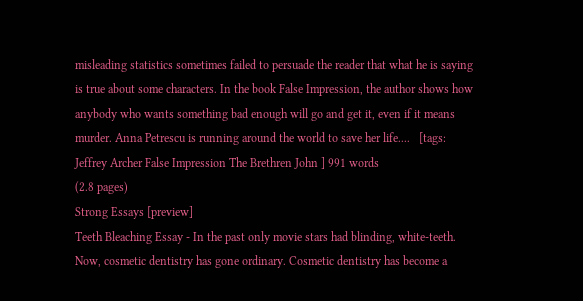misleading statistics sometimes failed to persuade the reader that what he is saying is true about some characters. In the book False Impression, the author shows how anybody who wants something bad enough will go and get it, even if it means murder. Anna Petrescu is running around the world to save her life....   [tags: Jeffrey Archer False Impression The Brethren John ] 991 words
(2.8 pages)
Strong Essays [preview]
Teeth Bleaching Essay - In the past only movie stars had blinding, white-teeth. Now, cosmetic dentistry has gone ordinary. Cosmetic dentistry has become a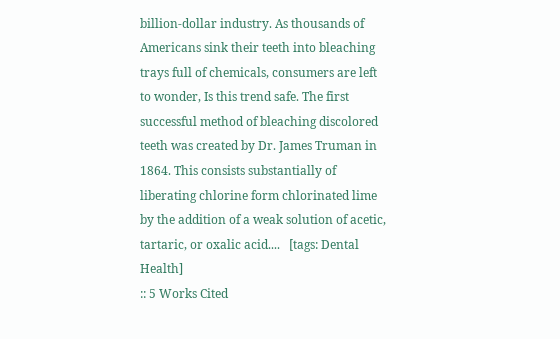billion-dollar industry. As thousands of Americans sink their teeth into bleaching trays full of chemicals, consumers are left to wonder, Is this trend safe. The first successful method of bleaching discolored teeth was created by Dr. James Truman in 1864. This consists substantially of liberating chlorine form chlorinated lime by the addition of a weak solution of acetic, tartaric, or oxalic acid....   [tags: Dental Health]
:: 5 Works Cited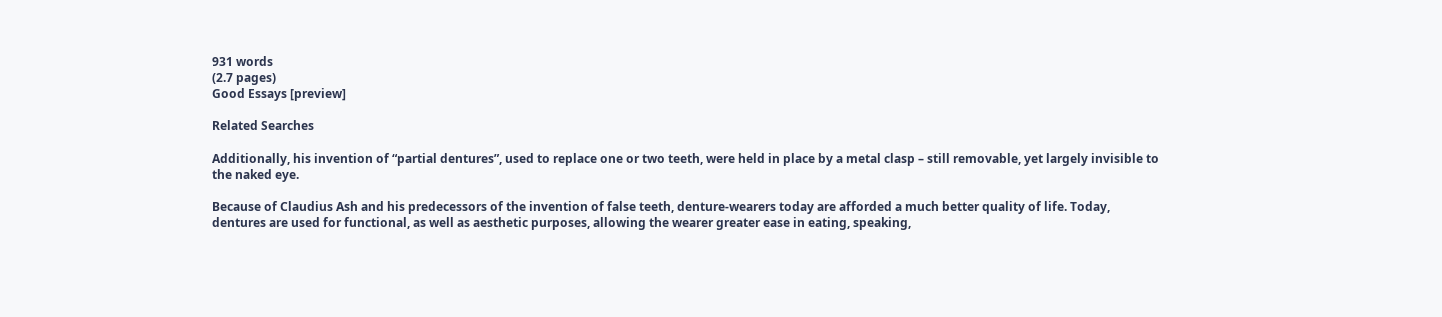931 words
(2.7 pages)
Good Essays [preview]

Related Searches

Additionally, his invention of “partial dentures”, used to replace one or two teeth, were held in place by a metal clasp – still removable, yet largely invisible to the naked eye.

Because of Claudius Ash and his predecessors of the invention of false teeth, denture-wearers today are afforded a much better quality of life. Today, dentures are used for functional, as well as aesthetic purposes, allowing the wearer greater ease in eating, speaking,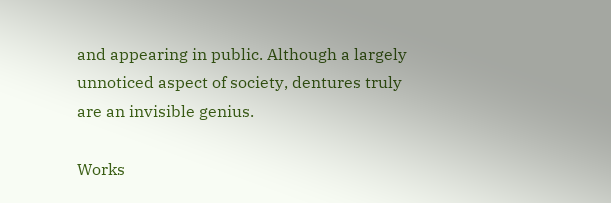and appearing in public. Although a largely unnoticed aspect of society, dentures truly are an invisible genius.

Works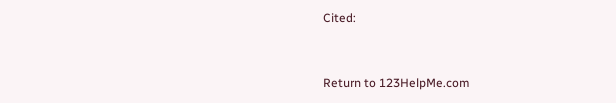Cited:



Return to 123HelpMe.com